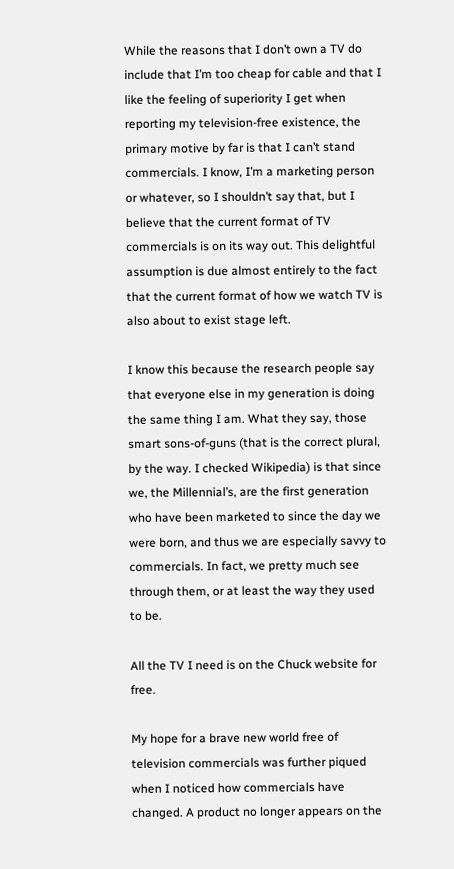While the reasons that I don’t own a TV do include that I’m too cheap for cable and that I like the feeling of superiority I get when reporting my television-free existence, the primary motive by far is that I can’t stand commercials. I know, I’m a marketing person or whatever, so I shouldn’t say that, but I believe that the current format of TV commercials is on its way out. This delightful assumption is due almost entirely to the fact that the current format of how we watch TV is also about to exist stage left.

I know this because the research people say that everyone else in my generation is doing the same thing I am. What they say, those smart sons-of-guns (that is the correct plural, by the way. I checked Wikipedia) is that since we, the Millennial’s, are the first generation who have been marketed to since the day we were born, and thus we are especially savvy to commercials. In fact, we pretty much see through them, or at least the way they used to be.

All the TV I need is on the Chuck website for free.

My hope for a brave new world free of television commercials was further piqued when I noticed how commercials have changed. A product no longer appears on the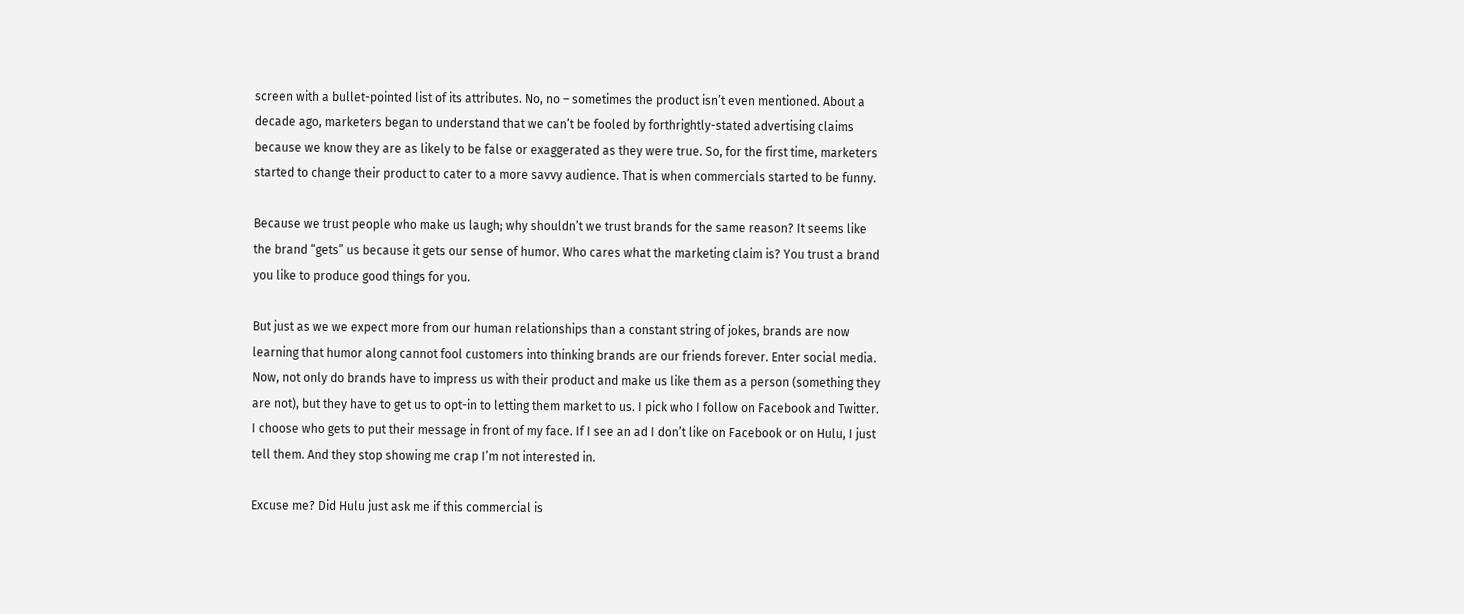screen with a bullet-pointed list of its attributes. No, no – sometimes the product isn’t even mentioned. About a decade ago, marketers began to understand that we can’t be fooled by forthrightly-stated advertising claims because we know they are as likely to be false or exaggerated as they were true. So, for the first time, marketers started to change their product to cater to a more savvy audience. That is when commercials started to be funny.

Because we trust people who make us laugh; why shouldn’t we trust brands for the same reason? It seems like the brand “gets” us because it gets our sense of humor. Who cares what the marketing claim is? You trust a brand you like to produce good things for you.

But just as we we expect more from our human relationships than a constant string of jokes, brands are now learning that humor along cannot fool customers into thinking brands are our friends forever. Enter social media. Now, not only do brands have to impress us with their product and make us like them as a person (something they are not), but they have to get us to opt-in to letting them market to us. I pick who I follow on Facebook and Twitter. I choose who gets to put their message in front of my face. If I see an ad I don’t like on Facebook or on Hulu, I just tell them. And they stop showing me crap I’m not interested in.

Excuse me? Did Hulu just ask me if this commercial is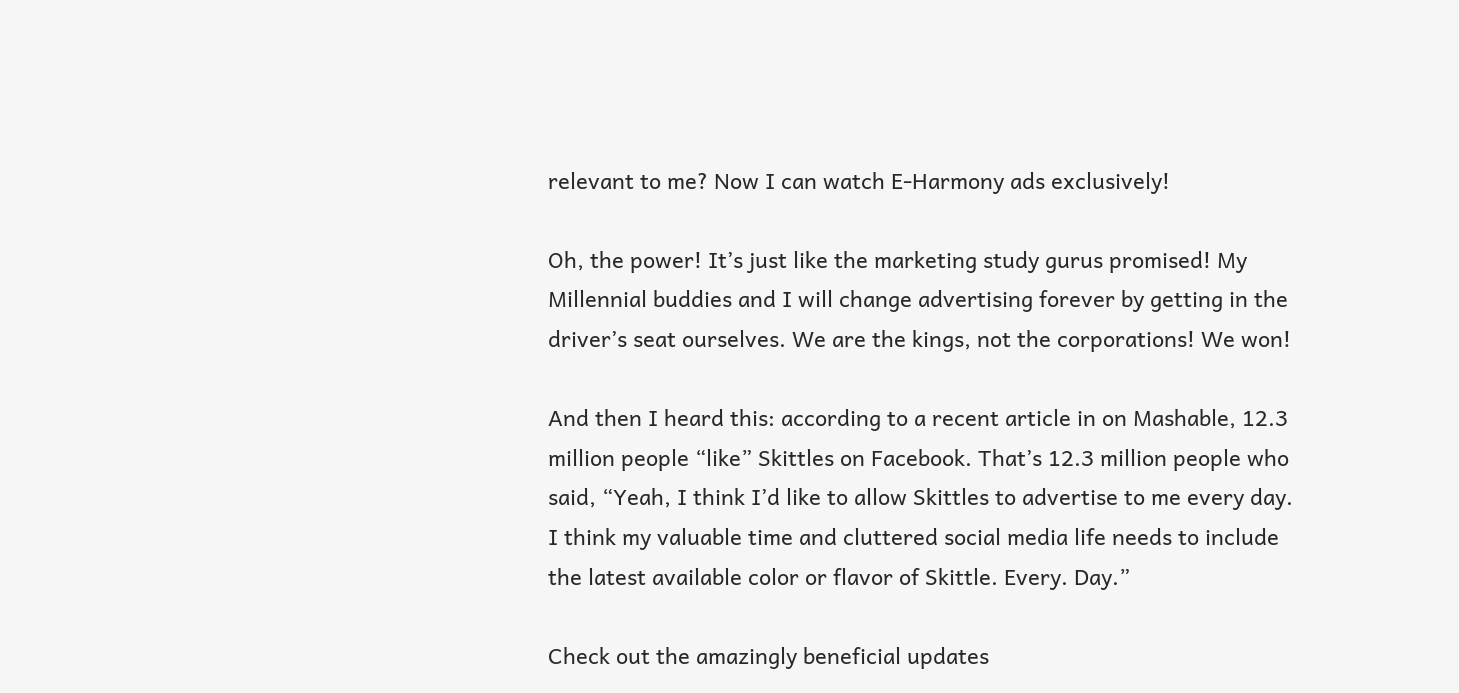relevant to me? Now I can watch E-Harmony ads exclusively!

Oh, the power! It’s just like the marketing study gurus promised! My Millennial buddies and I will change advertising forever by getting in the driver’s seat ourselves. We are the kings, not the corporations! We won!

And then I heard this: according to a recent article in on Mashable, 12.3 million people “like” Skittles on Facebook. That’s 12.3 million people who said, “Yeah, I think I’d like to allow Skittles to advertise to me every day. I think my valuable time and cluttered social media life needs to include the latest available color or flavor of Skittle. Every. Day.”

Check out the amazingly beneficial updates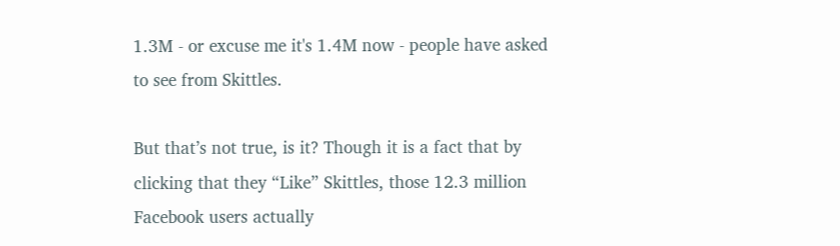1.3M - or excuse me it's 1.4M now - people have asked to see from Skittles.

But that’s not true, is it? Though it is a fact that by clicking that they “Like” Skittles, those 12.3 million Facebook users actually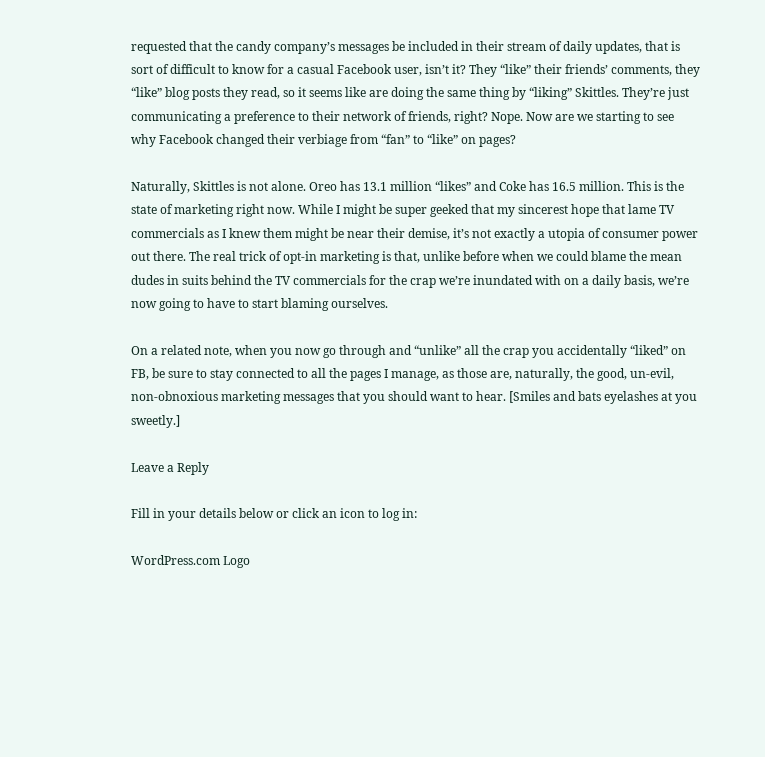requested that the candy company’s messages be included in their stream of daily updates, that is sort of difficult to know for a casual Facebook user, isn’t it? They “like” their friends’ comments, they “like” blog posts they read, so it seems like are doing the same thing by “liking” Skittles. They’re just communicating a preference to their network of friends, right? Nope. Now are we starting to see why Facebook changed their verbiage from “fan” to “like” on pages?

Naturally, Skittles is not alone. Oreo has 13.1 million “likes” and Coke has 16.5 million. This is the state of marketing right now. While I might be super geeked that my sincerest hope that lame TV commercials as I knew them might be near their demise, it’s not exactly a utopia of consumer power out there. The real trick of opt-in marketing is that, unlike before when we could blame the mean dudes in suits behind the TV commercials for the crap we’re inundated with on a daily basis, we’re now going to have to start blaming ourselves.

On a related note, when you now go through and “unlike” all the crap you accidentally “liked” on FB, be sure to stay connected to all the pages I manage, as those are, naturally, the good, un-evil, non-obnoxious marketing messages that you should want to hear. [Smiles and bats eyelashes at you sweetly.]

Leave a Reply

Fill in your details below or click an icon to log in:

WordPress.com Logo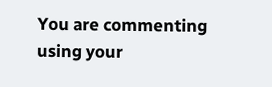You are commenting using your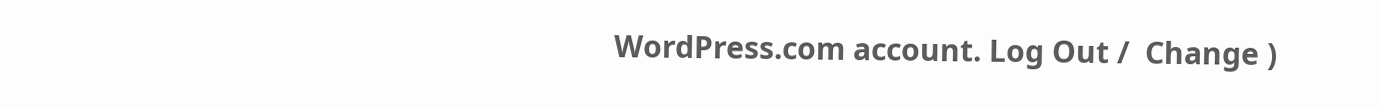WordPress.com account. Log Out /  Change )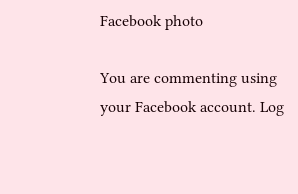Facebook photo

You are commenting using your Facebook account. Log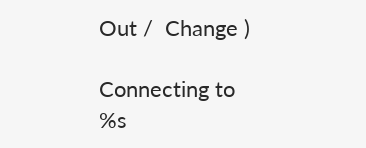Out /  Change )

Connecting to %s